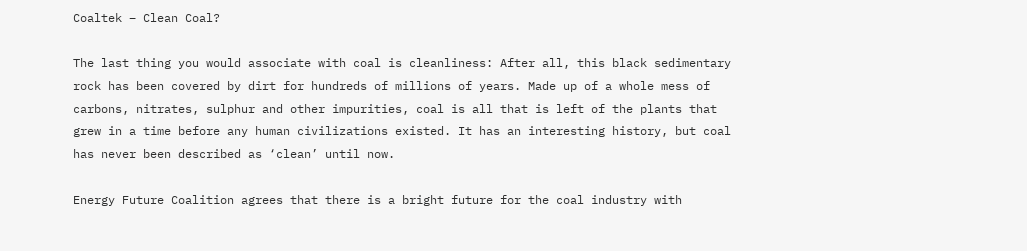Coaltek – Clean Coal?

The last thing you would associate with coal is cleanliness: After all, this black sedimentary rock has been covered by dirt for hundreds of millions of years. Made up of a whole mess of carbons, nitrates, sulphur and other impurities, coal is all that is left of the plants that grew in a time before any human civilizations existed. It has an interesting history, but coal has never been described as ‘clean’ until now.

Energy Future Coalition agrees that there is a bright future for the coal industry with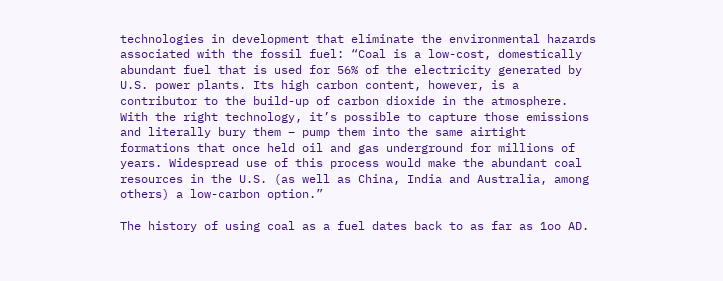technologies in development that eliminate the environmental hazards associated with the fossil fuel: “Coal is a low-cost, domestically abundant fuel that is used for 56% of the electricity generated by U.S. power plants. Its high carbon content, however, is a contributor to the build-up of carbon dioxide in the atmosphere. With the right technology, it’s possible to capture those emissions and literally bury them – pump them into the same airtight formations that once held oil and gas underground for millions of years. Widespread use of this process would make the abundant coal resources in the U.S. (as well as China, India and Australia, among others) a low-carbon option.”

The history of using coal as a fuel dates back to as far as 1oo AD.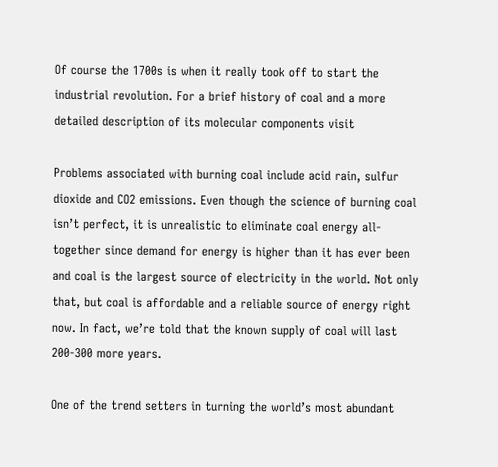Of course the 1700s is when it really took off to start the industrial revolution. For a brief history of coal and a more detailed description of its molecular components visit

Problems associated with burning coal include acid rain, sulfur dioxide and CO2 emissions. Even though the science of burning coal isn’t perfect, it is unrealistic to eliminate coal energy all-together since demand for energy is higher than it has ever been and coal is the largest source of electricity in the world. Not only that, but coal is affordable and a reliable source of energy right now. In fact, we’re told that the known supply of coal will last 200-300 more years.

One of the trend setters in turning the world’s most abundant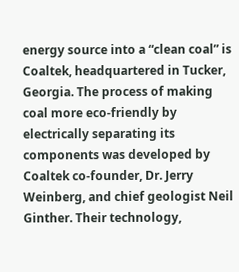energy source into a “clean coal” is Coaltek, headquartered in Tucker, Georgia. The process of making coal more eco-friendly by electrically separating its components was developed by Coaltek co-founder, Dr. Jerry Weinberg, and chief geologist Neil Ginther. Their technology,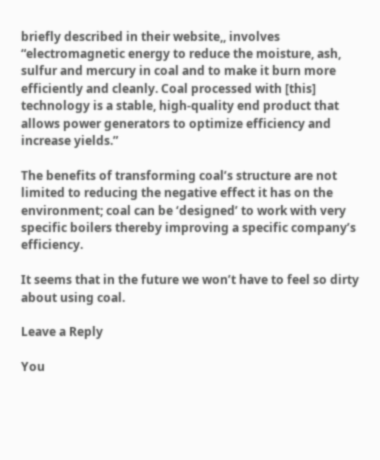briefly described in their website,, involves “electromagnetic energy to reduce the moisture, ash, sulfur and mercury in coal and to make it burn more efficiently and cleanly. Coal processed with [this] technology is a stable, high-quality end product that allows power generators to optimize efficiency and increase yields.”

The benefits of transforming coal’s structure are not limited to reducing the negative effect it has on the environment; coal can be ‘designed’ to work with very specific boilers thereby improving a specific company’s efficiency.

It seems that in the future we won’t have to feel so dirty about using coal.

Leave a Reply

You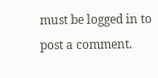must be logged in to post a comment.